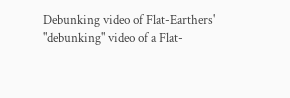Debunking video of Flat-Earthers' "debunking" video of a Flat-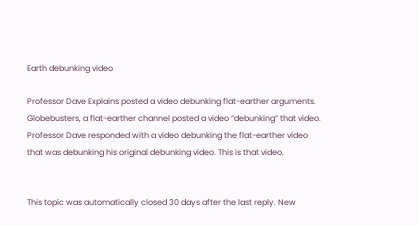Earth debunking video

Professor Dave Explains posted a video debunking flat-earther arguments. Globebusters, a flat-earther channel posted a video “debunking” that video. Professor Dave responded with a video debunking the flat-earther video that was debunking his original debunking video. This is that video.


This topic was automatically closed 30 days after the last reply. New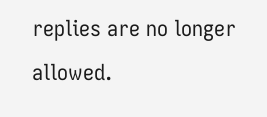replies are no longer allowed.